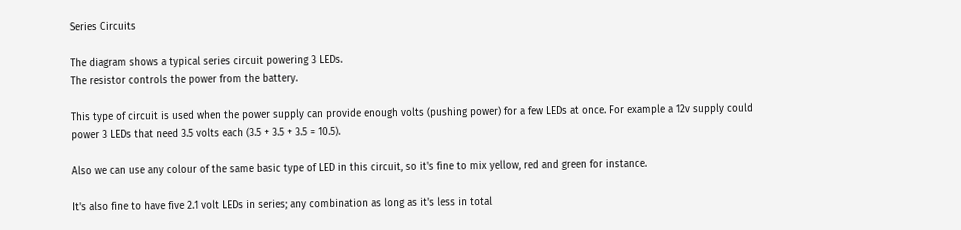Series Circuits

The diagram shows a typical series circuit powering 3 LEDs.
The resistor controls the power from the battery.

This type of circuit is used when the power supply can provide enough volts (pushing power) for a few LEDs at once. For example a 12v supply could power 3 LEDs that need 3.5 volts each (3.5 + 3.5 + 3.5 = 10.5).

Also we can use any colour of the same basic type of LED in this circuit, so it's fine to mix yellow, red and green for instance.

It's also fine to have five 2.1 volt LEDs in series; any combination as long as it's less in total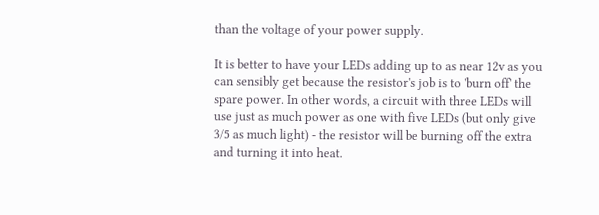than the voltage of your power supply.

It is better to have your LEDs adding up to as near 12v as you can sensibly get because the resistor's job is to 'burn off' the spare power. In other words, a circuit with three LEDs will use just as much power as one with five LEDs (but only give 3/5 as much light) - the resistor will be burning off the extra and turning it into heat.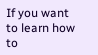If you want to learn how to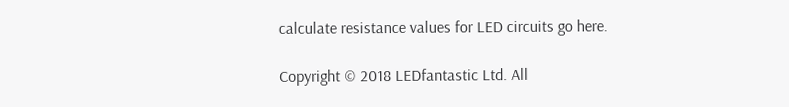calculate resistance values for LED circuits go here.

Copyright © 2018 LEDfantastic Ltd. All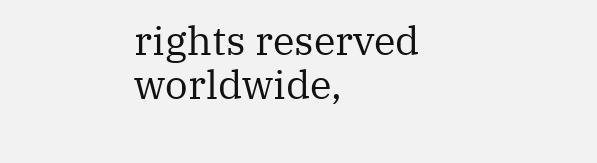rights reserved worldwide,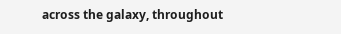across the galaxy, throughout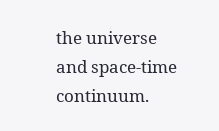the universe and space-time continuum.